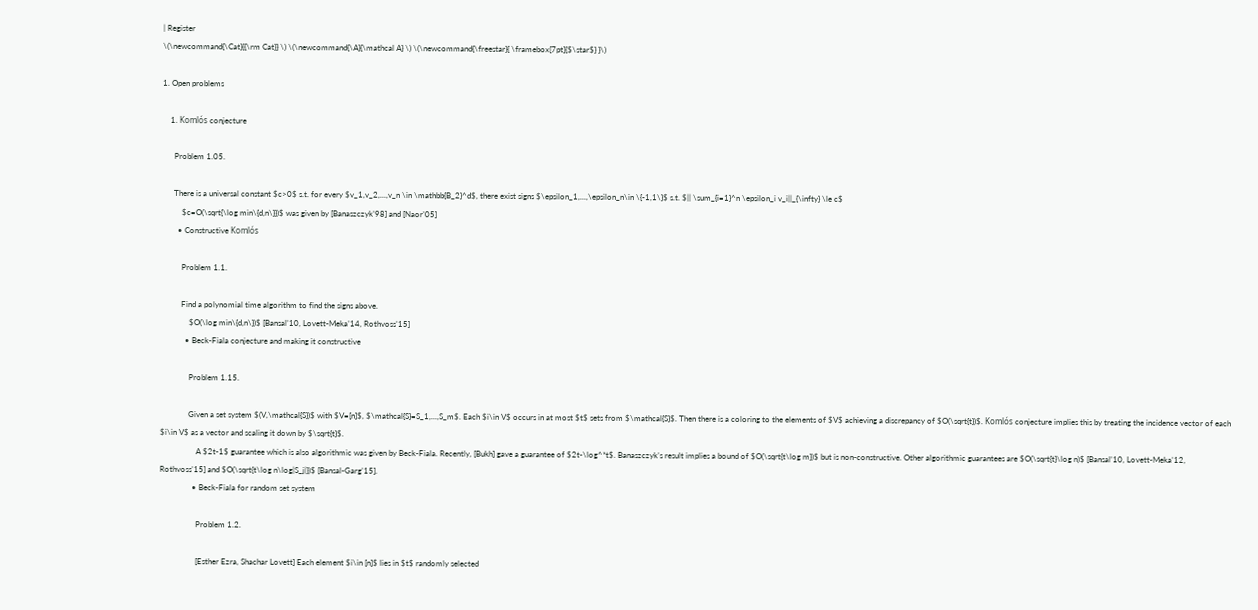| Register
\(\newcommand{\Cat}{{\rm Cat}} \) \(\newcommand{\A}{\mathcal A} \) \(\newcommand{\freestar}{ \framebox[7pt]{$\star$} }\)

1. Open problems

    1. Komlós conjecture

      Problem 1.05.

      There is a universal constant $c>0$ s.t. for every $v_1,v_2,...,v_n \in \mathbb{B_2}^d$, there exist signs $\epsilon_1,...,\epsilon_n\in \{-1,1\}$ s.t. $|| \sum_{i=1}^n \epsilon_i v_i||_{\infty} \le c$
          $c=O(\sqrt{\log min\{d,n\}})$ was given by [Banaszczyk’98] and [Naor’05]
        • Constructive Komlós

          Problem 1.1.

          Find a polynomial time algorithm to find the signs above.
              $O(\log min\{d,n\})$ [Bansal’10, Lovett-Meka’14, Rothvoss’15]
            • Beck-Fiala conjecture and making it constructive

              Problem 1.15.

              Given a set system $(V,\mathcal{S})$ with $V=[n]$, $\mathcal{S}=S_1,...,S_m$. Each $i\in V$ occurs in at most $t$ sets from $\mathcal{S}$. Then there is a coloring to the elements of $V$ achieving a discrepancy of $O(\sqrt{t})$. Komlós conjecture implies this by treating the incidence vector of each $i\in V$ as a vector and scaling it down by $\sqrt{t}$.
                  A $2t-1$ guarantee which is also algorithmic was given by Beck-Fiala. Recently, [Bukh] gave a guarantee of $2t-\log^*t$. Banaszczyk’s result implies a bound of $O(\sqrt{t\log m})$ but is non-constructive. Other algorithmic guarantees are $O(\sqrt{t}\log n)$ [Bansal’10, Lovett-Meka’12, Rothvoss’15] and $O(\sqrt{t\log n\log|S_j|})$ [Bansal-Garg’15].
                • Beck-Fiala for random set system

                  Problem 1.2.

                  [Esther Ezra, Shachar Lovett] Each element $i\in [n]$ lies in $t$ randomly selected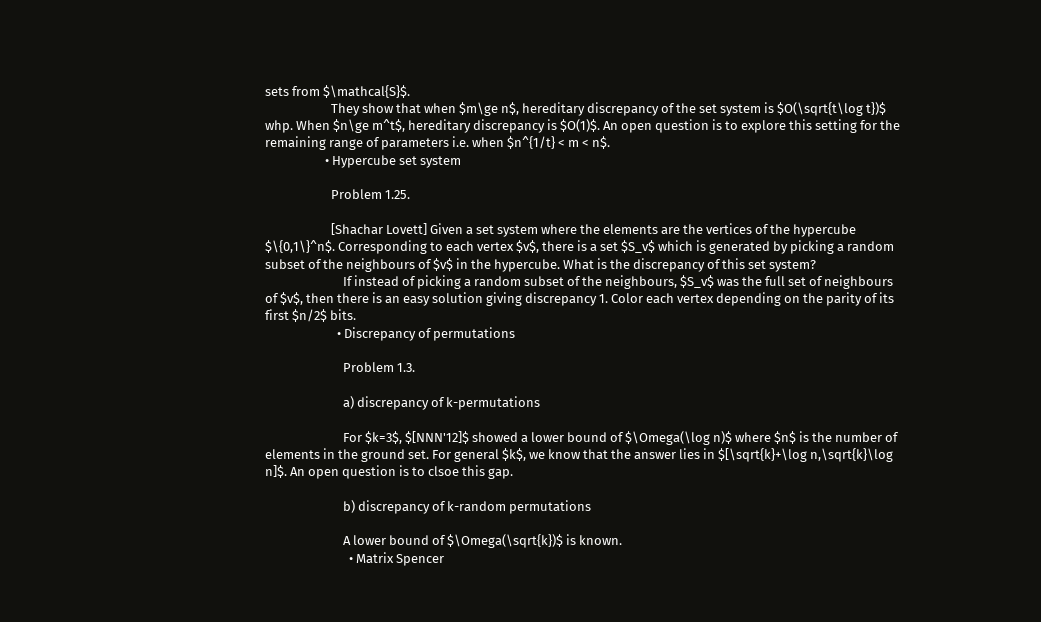sets from $\mathcal{S}$.
                      They show that when $m\ge n$, hereditary discrepancy of the set system is $O(\sqrt{t\log t})$ whp. When $n\ge m^t$, hereditary discrepancy is $O(1)$. An open question is to explore this setting for the remaining range of parameters i.e. when $n^{1/t} < m < n$.
                    • Hypercube set system

                      Problem 1.25.

                      [Shachar Lovett] Given a set system where the elements are the vertices of the hypercube $\{0,1\}^n$. Corresponding to each vertex $v$, there is a set $S_v$ which is generated by picking a random subset of the neighbours of $v$ in the hypercube. What is the discrepancy of this set system?
                          If instead of picking a random subset of the neighbours, $S_v$ was the full set of neighbours of $v$, then there is an easy solution giving discrepancy 1. Color each vertex depending on the parity of its first $n/2$ bits.
                        • Discrepancy of permutations

                          Problem 1.3.

                          a) discrepancy of k-permutations

                          For $k=3$, $[NNN'12]$ showed a lower bound of $\Omega(\log n)$ where $n$ is the number of elements in the ground set. For general $k$, we know that the answer lies in $[\sqrt{k}+\log n,\sqrt{k}\log n]$. An open question is to clsoe this gap.

                          b) discrepancy of k-random permutations

                          A lower bound of $\Omega(\sqrt{k})$ is known.
                            • Matrix Spencer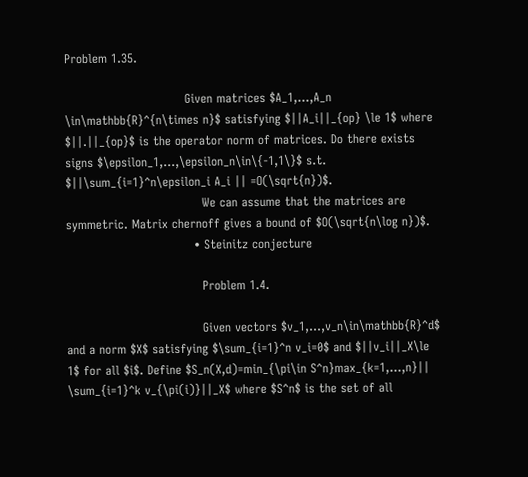Problem 1.35.

                              Given matrices $A_1,...,A_n \in\mathbb{R}^{n\times n}$ satisfying $||A_i||_{op} \le 1$ where $||.||_{op}$ is the operator norm of matrices. Do there exists signs $\epsilon_1,...,\epsilon_n\in\{-1,1\}$ s.t. $||\sum_{i=1}^n\epsilon_i A_i || =O(\sqrt{n})$.
                                  We can assume that the matrices are symmetric. Matrix chernoff gives a bound of $O(\sqrt{n\log n})$.
                                • Steinitz conjecture

                                  Problem 1.4.

                                  Given vectors $v_1,...,v_n\in\mathbb{R}^d$ and a norm $X$ satisfying $\sum_{i=1}^n v_i=0$ and $||v_i||_X\le 1$ for all $i$. Define $S_n(X,d)=min_{\pi\in S^n}max_{k=1,...,n}|| \sum_{i=1}^k v_{\pi(i)}||_X$ where $S^n$ is the set of all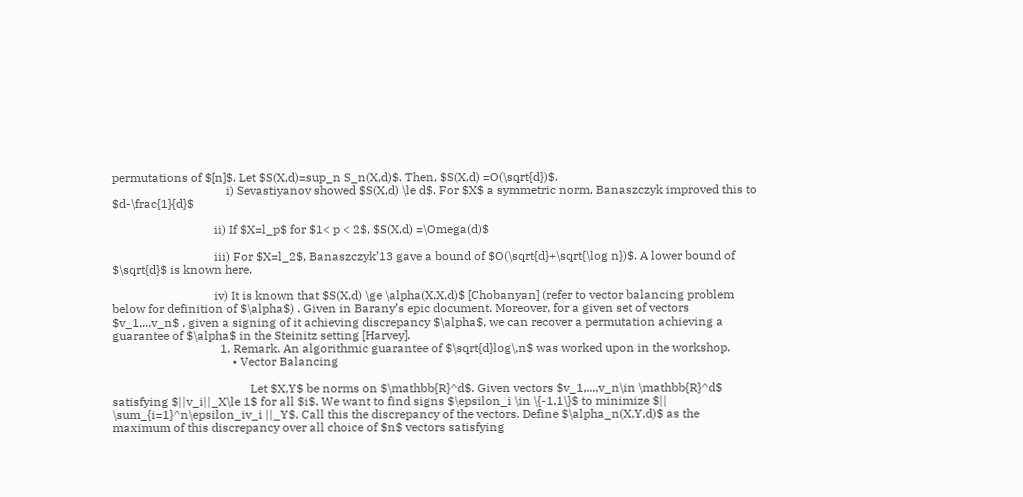permutations of $[n]$. Let $S(X,d)=sup_n S_n(X,d)$. Then, $S(X,d) =O(\sqrt{d})$.
                                      i) Sevastiyanov showed $S(X,d) \le d$. For $X$ a symmetric norm, Banaszczyk improved this to $d-\frac{1}{d}$

                                  ii) If $X=l_p$ for $1< p < 2$, $S(X,d) =\Omega(d)$

                                  iii) For $X=l_2$, Banaszczyk’13 gave a bound of $O(\sqrt{d}+\sqrt{\log n})$. A lower bound of $\sqrt{d}$ is known here.

                                  iv) It is known that $S(X,d) \ge \alpha(X,X,d)$ [Chobanyan] (refer to vector balancing problem below for definition of $\alpha$) . Given in Barany’s epic document. Moreover, for a given set of vectors $v_1,..,v_n$ , given a signing of it achieving discrepancy $\alpha$, we can recover a permutation achieving a guarantee of $\alpha$ in the Steinitz setting [Harvey].
                                    1. Remark. An algorithmic guarantee of $\sqrt{d}log\,n$ was worked upon in the workshop.
                                        • Vector Balancing

                                              Let $X,Y$ be norms on $\mathbb{R}^d$. Given vectors $v_1,...,v_n\in \mathbb{R}^d$ satisfying $||v_i||_X\le 1$ for all $i$. We want to find signs $\epsilon_i \in \{-1,1\}$ to minimize $|| \sum_{i=1}^n\epsilon_iv_i ||_Y$. Call this the discrepancy of the vectors. Define $\alpha_n(X,Y,d)$ as the maximum of this discrepancy over all choice of $n$ vectors satisfying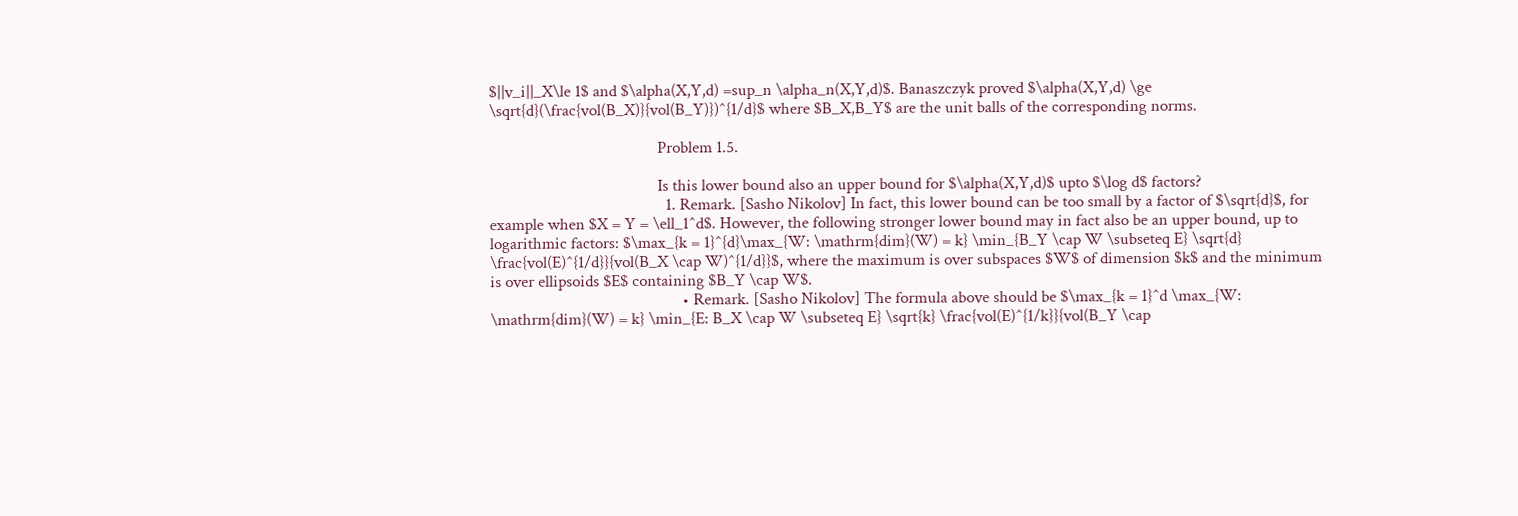$||v_i||_X\le 1$ and $\alpha(X,Y,d) =sup_n \alpha_n(X,Y,d)$. Banaszczyk proved $\alpha(X,Y,d) \ge \sqrt{d}(\frac{vol(B_X)}{vol(B_Y)})^{1/d}$ where $B_X,B_Y$ are the unit balls of the corresponding norms.

                                          Problem 1.5.

                                          Is this lower bound also an upper bound for $\alpha(X,Y,d)$ upto $\log d$ factors?
                                            1. Remark. [Sasho Nikolov] In fact, this lower bound can be too small by a factor of $\sqrt{d}$, for example when $X = Y = \ell_1^d$. However, the following stronger lower bound may in fact also be an upper bound, up to logarithmic factors: $\max_{k = 1}^{d}\max_{W: \mathrm{dim}(W) = k} \min_{B_Y \cap W \subseteq E} \sqrt{d} \frac{vol(E)^{1/d}}{vol(B_X \cap W)^{1/d}}$, where the maximum is over subspaces $W$ of dimension $k$ and the minimum is over ellipsoids $E$ containing $B_Y \cap W$.
                                                • Remark. [Sasho Nikolov] The formula above should be $\max_{k = 1}^d \max_{W: \mathrm{dim}(W) = k} \min_{E: B_X \cap W \subseteq E} \sqrt{k} \frac{vol(E)^{1/k}}{vol(B_Y \cap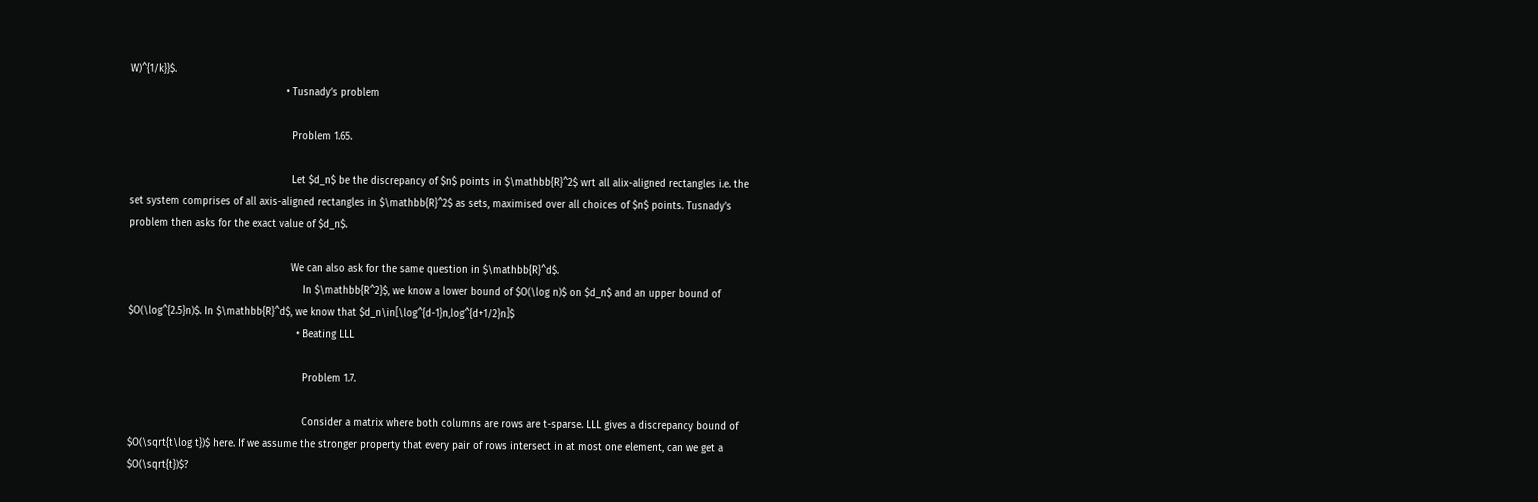W)^{1/k}}$.
                                                    • Tusnady’s problem

                                                      Problem 1.65.

                                                      Let $d_n$ be the discrepancy of $n$ points in $\mathbb{R}^2$ wrt all alix-aligned rectangles i.e. the set system comprises of all axis-aligned rectangles in $\mathbb{R}^2$ as sets, maximised over all choices of $n$ points. Tusnady’s problem then asks for the exact value of $d_n$.

                                                      We can also ask for the same question in $\mathbb{R}^d$.
                                                          In $\mathbb{R^2}$, we know a lower bound of $O(\log n)$ on $d_n$ and an upper bound of $O(\log^{2.5}n)$. In $\mathbb{R}^d$, we know that $d_n\in[\log^{d-1}n,log^{d+1/2}n]$
                                                        • Beating LLL

                                                          Problem 1.7.

                                                          Consider a matrix where both columns are rows are t-sparse. LLL gives a discrepancy bound of $O(\sqrt{t\log t})$ here. If we assume the stronger property that every pair of rows intersect in at most one element, can we get a $O(\sqrt{t})$?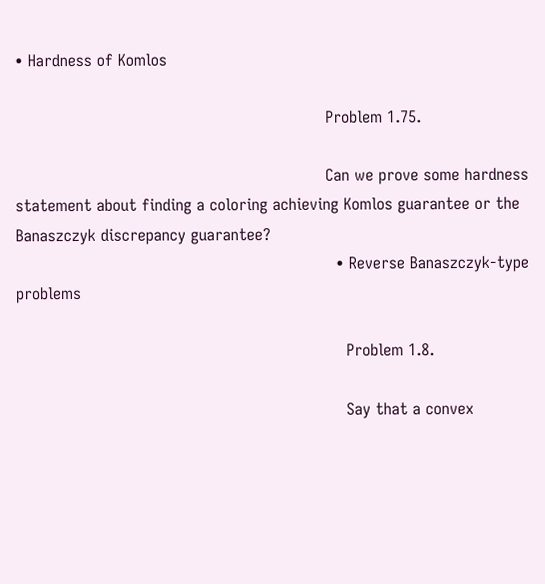• Hardness of Komlos

                                                              Problem 1.75.

                                                              Can we prove some hardness statement about finding a coloring achieving Komlos guarantee or the Banaszczyk discrepancy guarantee?
                                                                • Reverse Banaszczyk-type problems

                                                                  Problem 1.8.

                                                                  Say that a convex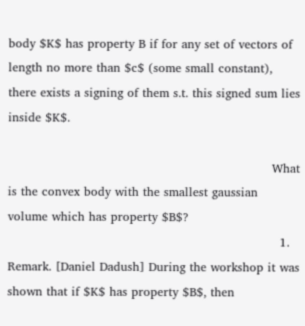body $K$ has property B if for any set of vectors of length no more than $c$ (some small constant), there exists a signing of them s.t. this signed sum lies inside $K$.

                                                                  What is the convex body with the smallest gaussian volume which has property $B$?
                                                                    1. Remark. [Daniel Dadush] During the workshop it was shown that if $K$ has property $B$, then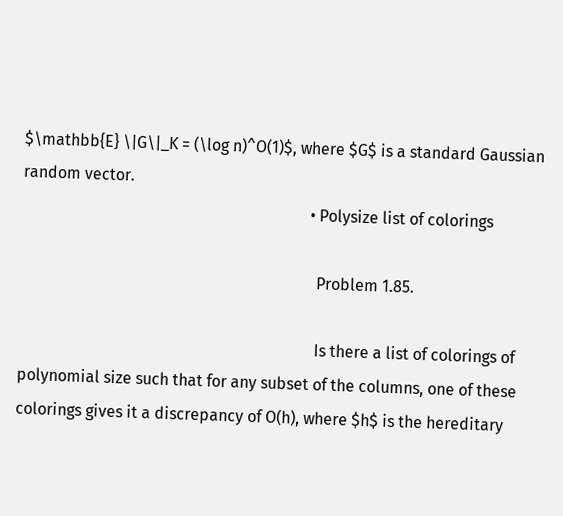$\mathbb{E} \|G\|_K = (\log n)^O(1)$, where $G$ is a standard Gaussian random vector.
                                                                        • Polysize list of colorings

                                                                          Problem 1.85.

                                                                          Is there a list of colorings of polynomial size such that for any subset of the columns, one of these colorings gives it a discrepancy of O(h), where $h$ is the hereditary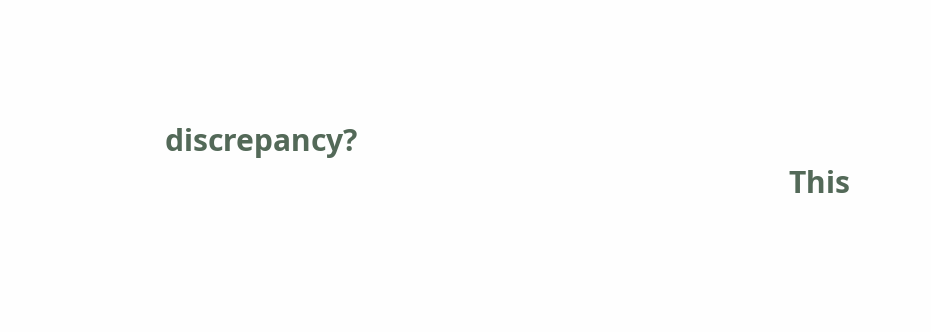discrepancy?
                                                                              This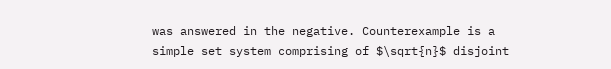was answered in the negative. Counterexample is a simple set system comprising of $\sqrt{n}$ disjoint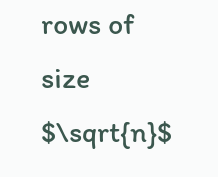rows of size $\sqrt{n}$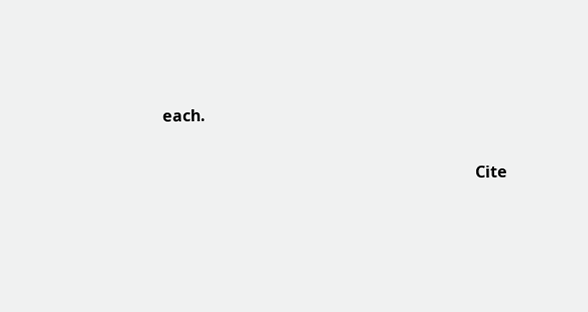each.

                                                                              Cite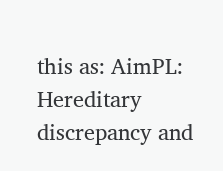this as: AimPL: Hereditary discrepancy and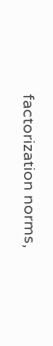factorization norms,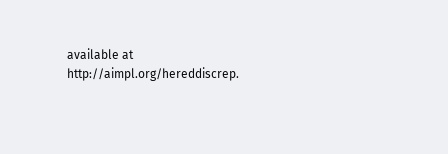available at http://aimpl.org/hereddiscrep.